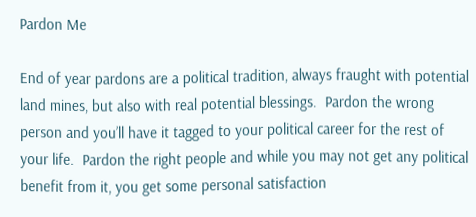Pardon Me

End of year pardons are a political tradition, always fraught with potential land mines, but also with real potential blessings.  Pardon the wrong person and you’ll have it tagged to your political career for the rest of your life.  Pardon the right people and while you may not get any political benefit from it, you get some personal satisfaction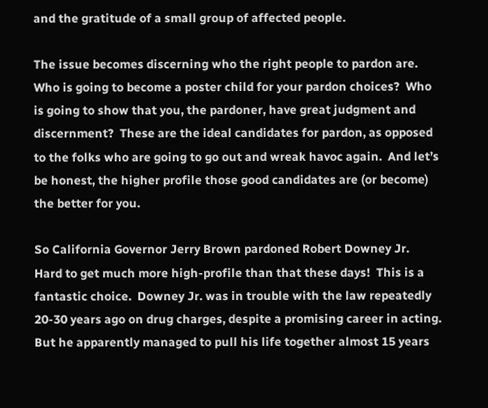and the gratitude of a small group of affected people.

The issue becomes discerning who the right people to pardon are.  Who is going to become a poster child for your pardon choices?  Who is going to show that you, the pardoner, have great judgment and discernment?  These are the ideal candidates for pardon, as opposed to the folks who are going to go out and wreak havoc again.  And let’s be honest, the higher profile those good candidates are (or become) the better for you.

So California Governor Jerry Brown pardoned Robert Downey Jr.  Hard to get much more high-profile than that these days!  This is a fantastic choice.  Downey Jr. was in trouble with the law repeatedly 20-30 years ago on drug charges, despite a promising career in acting.  But he apparently managed to pull his life together almost 15 years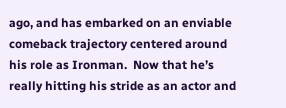ago, and has embarked on an enviable comeback trajectory centered around his role as Ironman.  Now that he’s really hitting his stride as an actor and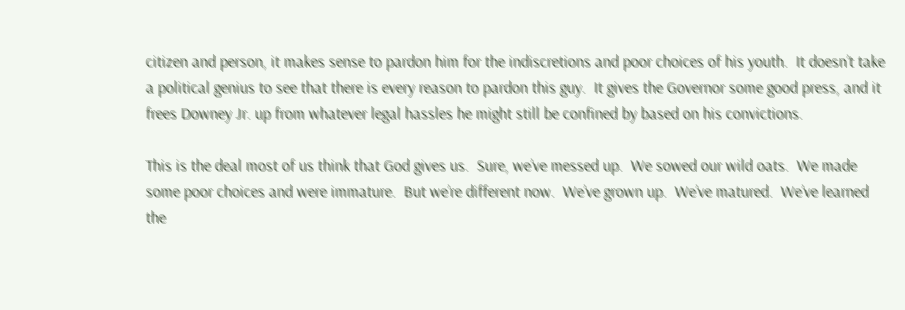citizen and person, it makes sense to pardon him for the indiscretions and poor choices of his youth.  It doesn’t take a political genius to see that there is every reason to pardon this guy.  It gives the Governor some good press, and it frees Downey Jr. up from whatever legal hassles he might still be confined by based on his convictions.

This is the deal most of us think that God gives us.  Sure, we’ve messed up.  We sowed our wild oats.  We made some poor choices and were immature.  But we’re different now.  We’ve grown up.  We’ve matured.  We’ve learned the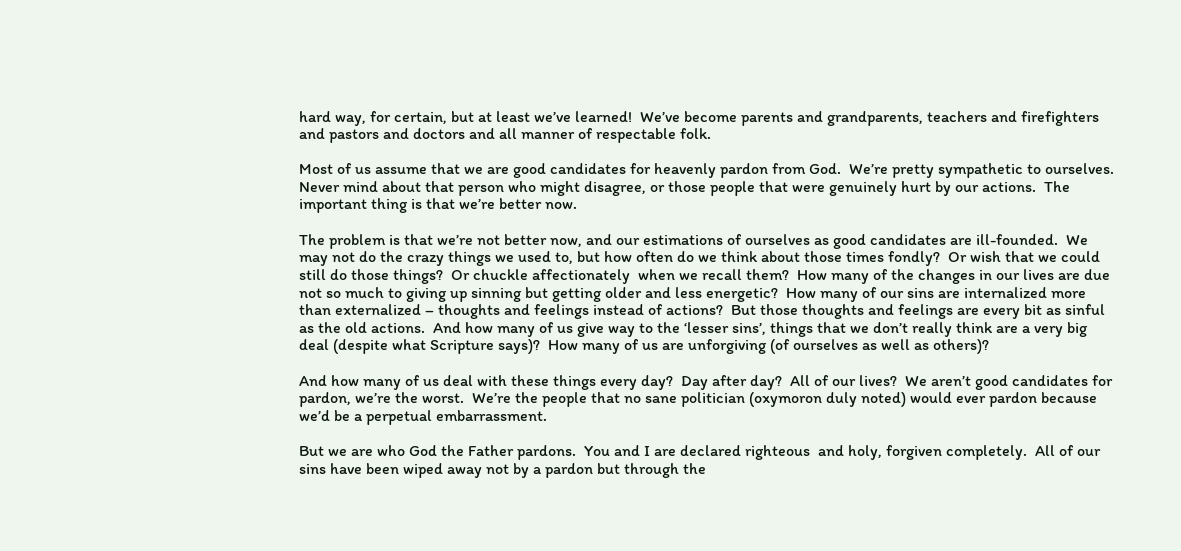hard way, for certain, but at least we’ve learned!  We’ve become parents and grandparents, teachers and firefighters and pastors and doctors and all manner of respectable folk.

Most of us assume that we are good candidates for heavenly pardon from God.  We’re pretty sympathetic to ourselves.  Never mind about that person who might disagree, or those people that were genuinely hurt by our actions.  The important thing is that we’re better now.

The problem is that we’re not better now, and our estimations of ourselves as good candidates are ill-founded.  We may not do the crazy things we used to, but how often do we think about those times fondly?  Or wish that we could still do those things?  Or chuckle affectionately  when we recall them?  How many of the changes in our lives are due not so much to giving up sinning but getting older and less energetic?  How many of our sins are internalized more than externalized – thoughts and feelings instead of actions?  But those thoughts and feelings are every bit as sinful as the old actions.  And how many of us give way to the ‘lesser sins’, things that we don’t really think are a very big deal (despite what Scripture says)?  How many of us are unforgiving (of ourselves as well as others)?

And how many of us deal with these things every day?  Day after day?  All of our lives?  We aren’t good candidates for pardon, we’re the worst.  We’re the people that no sane politician (oxymoron duly noted) would ever pardon because we’d be a perpetual embarrassment.

But we are who God the Father pardons.  You and I are declared righteous  and holy, forgiven completely.  All of our sins have been wiped away not by a pardon but through the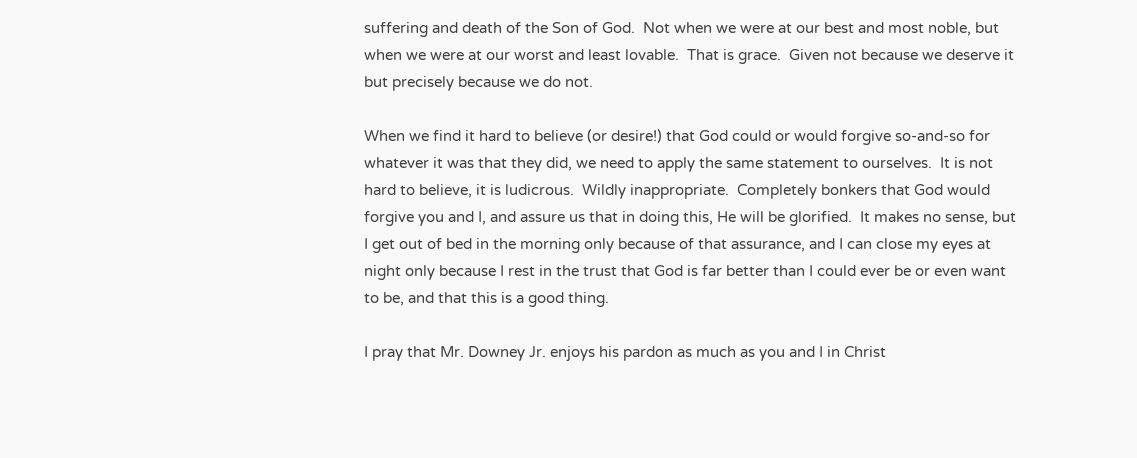suffering and death of the Son of God.  Not when we were at our best and most noble, but when we were at our worst and least lovable.  That is grace.  Given not because we deserve it but precisely because we do not.

When we find it hard to believe (or desire!) that God could or would forgive so-and-so for whatever it was that they did, we need to apply the same statement to ourselves.  It is not hard to believe, it is ludicrous.  Wildly inappropriate.  Completely bonkers that God would forgive you and I, and assure us that in doing this, He will be glorified.  It makes no sense, but I get out of bed in the morning only because of that assurance, and I can close my eyes at night only because I rest in the trust that God is far better than I could ever be or even want to be, and that this is a good thing.

I pray that Mr. Downey Jr. enjoys his pardon as much as you and I in Christ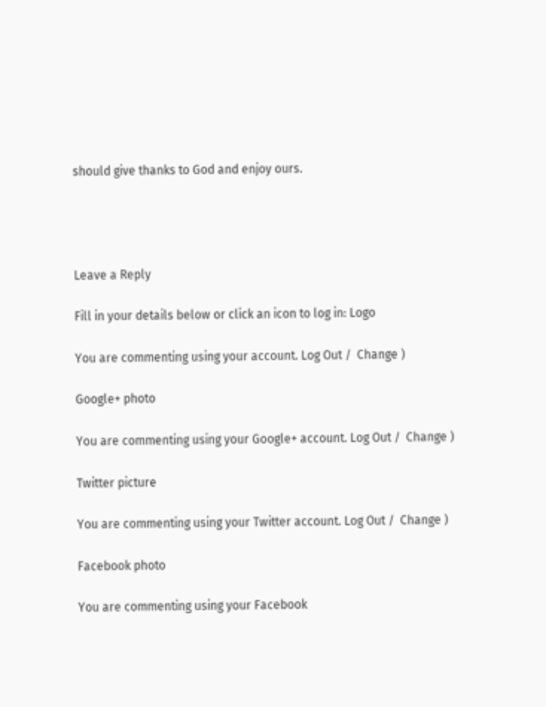should give thanks to God and enjoy ours.




Leave a Reply

Fill in your details below or click an icon to log in: Logo

You are commenting using your account. Log Out /  Change )

Google+ photo

You are commenting using your Google+ account. Log Out /  Change )

Twitter picture

You are commenting using your Twitter account. Log Out /  Change )

Facebook photo

You are commenting using your Facebook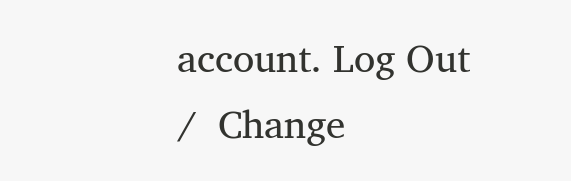account. Log Out /  Change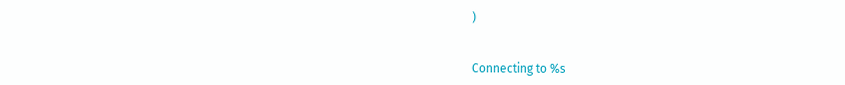)


Connecting to %s